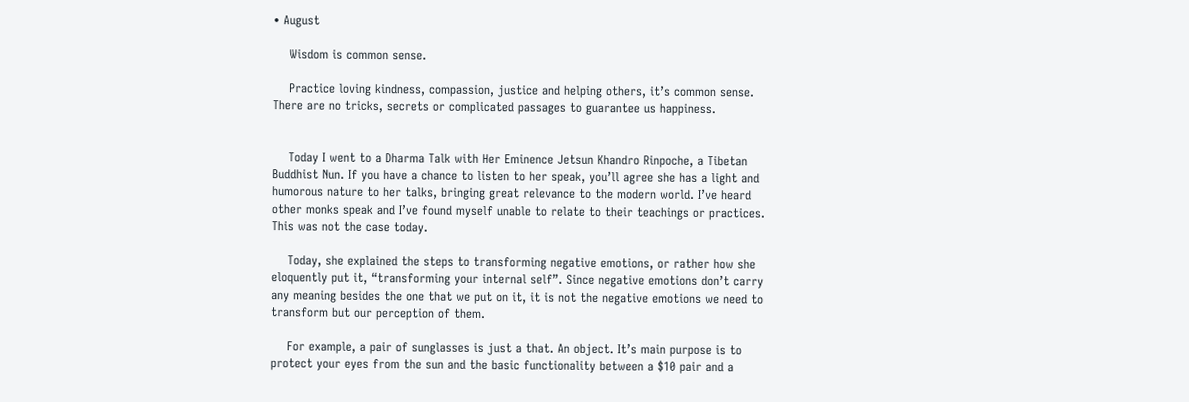• August

    Wisdom is common sense.

    Practice loving kindness, compassion, justice and helping others, it’s common sense. There are no tricks, secrets or complicated passages to guarantee us happiness.


    Today I went to a Dharma Talk with Her Eminence Jetsun Khandro Rinpoche, a Tibetan Buddhist Nun. If you have a chance to listen to her speak, you’ll agree she has a light and humorous nature to her talks, bringing great relevance to the modern world. I’ve heard other monks speak and I’ve found myself unable to relate to their teachings or practices. This was not the case today.

    Today, she explained the steps to transforming negative emotions, or rather how she eloquently put it, “transforming your internal self”. Since negative emotions don’t carry any meaning besides the one that we put on it, it is not the negative emotions we need to transform but our perception of them.

    For example, a pair of sunglasses is just a that. An object. It’s main purpose is to protect your eyes from the sun and the basic functionality between a $10 pair and a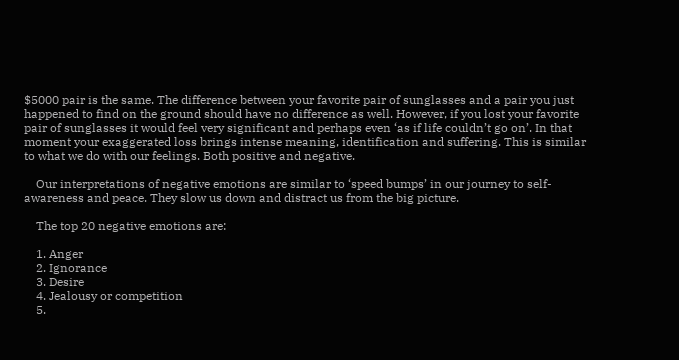$5000 pair is the same. The difference between your favorite pair of sunglasses and a pair you just happened to find on the ground should have no difference as well. However, if you lost your favorite pair of sunglasses it would feel very significant and perhaps even ‘as if life couldn’t go on’. In that moment your exaggerated loss brings intense meaning, identification and suffering. This is similar to what we do with our feelings. Both positive and negative.

    Our interpretations of negative emotions are similar to ‘speed bumps’ in our journey to self-awareness and peace. They slow us down and distract us from the big picture.

    The top 20 negative emotions are:

    1. Anger
    2. Ignorance
    3. Desire
    4. Jealousy or competition
    5.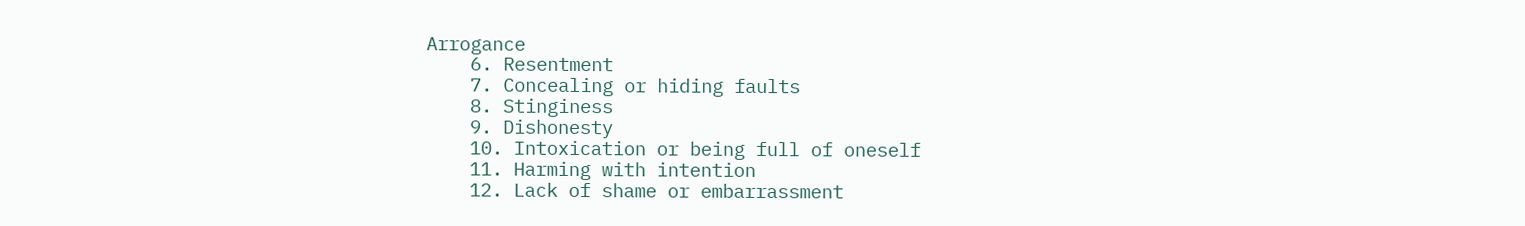Arrogance
    6. Resentment
    7. Concealing or hiding faults
    8. Stinginess
    9. Dishonesty
    10. Intoxication or being full of oneself
    11. Harming with intention
    12. Lack of shame or embarrassment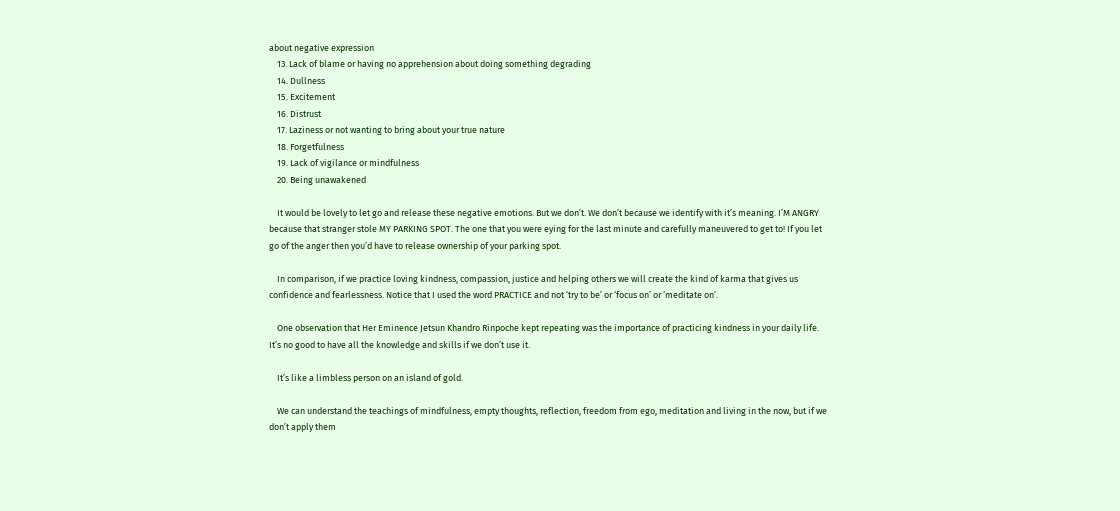about negative expression
    13. Lack of blame or having no apprehension about doing something degrading
    14. Dullness
    15. Excitement
    16. Distrust
    17. Laziness or not wanting to bring about your true nature
    18. Forgetfulness
    19. Lack of vigilance or mindfulness
    20. Being unawakened

    It would be lovely to let go and release these negative emotions. But we don’t. We don’t because we identify with it’s meaning. I’M ANGRY because that stranger stole MY PARKING SPOT. The one that you were eying for the last minute and carefully maneuvered to get to! If you let go of the anger then you’d have to release ownership of your parking spot.

    In comparison, if we practice loving kindness, compassion, justice and helping others we will create the kind of karma that gives us confidence and fearlessness. Notice that I used the word PRACTICE and not ‘try to be’ or ‘focus on’ or ‘meditate on’.

    One observation that Her Eminence Jetsun Khandro Rinpoche kept repeating was the importance of practicing kindness in your daily life. It’s no good to have all the knowledge and skills if we don’t use it.

    It’s like a limbless person on an island of gold.

    We can understand the teachings of mindfulness, empty thoughts, reflection, freedom from ego, meditation and living in the now, but if we don’t apply them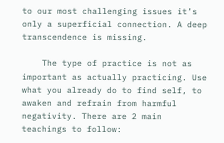to our most challenging issues it’s only a superficial connection. A deep transcendence is missing.

    The type of practice is not as important as actually practicing. Use what you already do to find self, to awaken and refrain from harmful negativity. There are 2 main teachings to follow: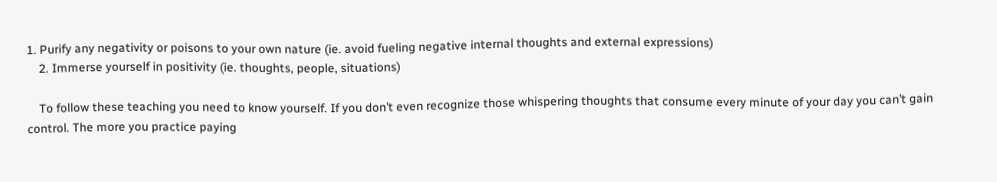1. Purify any negativity or poisons to your own nature (ie. avoid fueling negative internal thoughts and external expressions)
    2. Immerse yourself in positivity (ie. thoughts, people, situations)

    To follow these teaching you need to know yourself. If you don’t even recognize those whispering thoughts that consume every minute of your day you can’t gain control. The more you practice paying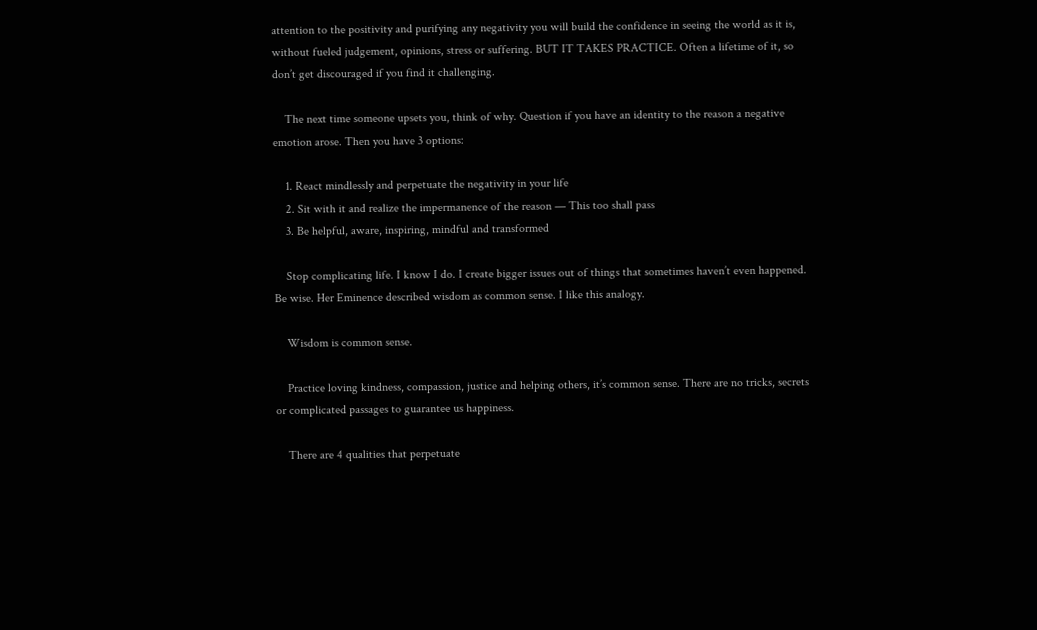attention to the positivity and purifying any negativity you will build the confidence in seeing the world as it is, without fueled judgement, opinions, stress or suffering. BUT IT TAKES PRACTICE. Often a lifetime of it, so don’t get discouraged if you find it challenging.

    The next time someone upsets you, think of why. Question if you have an identity to the reason a negative emotion arose. Then you have 3 options:

    1. React mindlessly and perpetuate the negativity in your life
    2. Sit with it and realize the impermanence of the reason — This too shall pass
    3. Be helpful, aware, inspiring, mindful and transformed

    Stop complicating life. I know I do. I create bigger issues out of things that sometimes haven’t even happened. Be wise. Her Eminence described wisdom as common sense. I like this analogy.

    Wisdom is common sense.

    Practice loving kindness, compassion, justice and helping others, it’s common sense. There are no tricks, secrets or complicated passages to guarantee us happiness.

    There are 4 qualities that perpetuate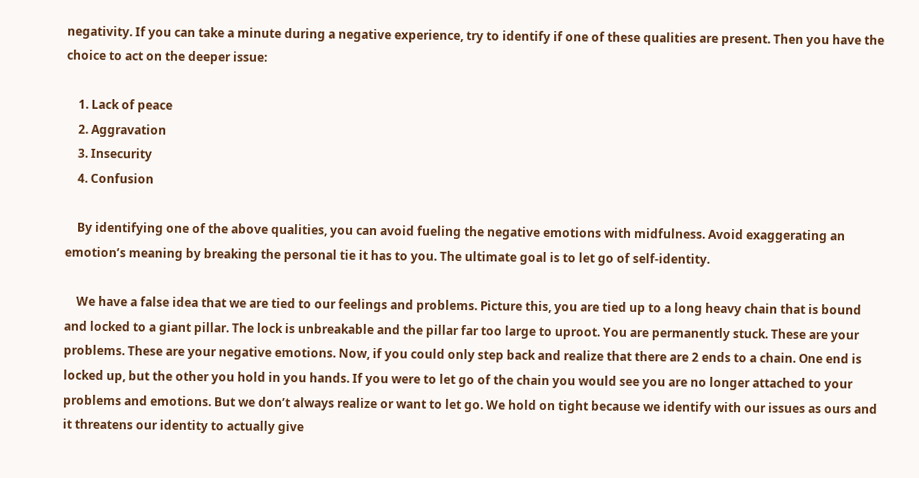negativity. If you can take a minute during a negative experience, try to identify if one of these qualities are present. Then you have the choice to act on the deeper issue:

    1. Lack of peace
    2. Aggravation
    3. Insecurity
    4. Confusion

    By identifying one of the above qualities, you can avoid fueling the negative emotions with midfulness. Avoid exaggerating an emotion’s meaning by breaking the personal tie it has to you. The ultimate goal is to let go of self-identity.

    We have a false idea that we are tied to our feelings and problems. Picture this, you are tied up to a long heavy chain that is bound and locked to a giant pillar. The lock is unbreakable and the pillar far too large to uproot. You are permanently stuck. These are your problems. These are your negative emotions. Now, if you could only step back and realize that there are 2 ends to a chain. One end is locked up, but the other you hold in you hands. If you were to let go of the chain you would see you are no longer attached to your problems and emotions. But we don’t always realize or want to let go. We hold on tight because we identify with our issues as ours and it threatens our identity to actually give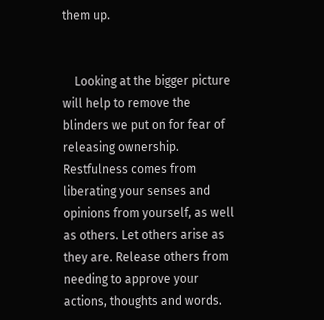them up.


    Looking at the bigger picture will help to remove the blinders we put on for fear of releasing ownership. Restfulness comes from liberating your senses and opinions from yourself, as well as others. Let others arise as they are. Release others from needing to approve your actions, thoughts and words.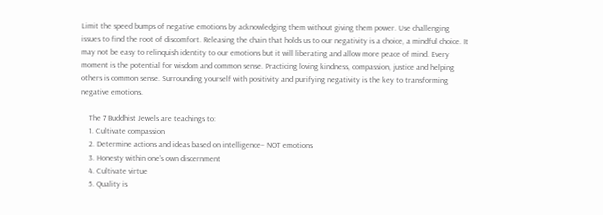Limit the speed bumps of negative emotions by acknowledging them without giving them power. Use challenging issues to find the root of discomfort. Releasing the chain that holds us to our negativity is a choice, a mindful choice. It may not be easy to relinquish identity to our emotions but it will liberating and allow more peace of mind. Every moment is the potential for wisdom and common sense. Practicing loving kindness, compassion, justice and helping others is common sense. Surrounding yourself with positivity and purifying negativity is the key to transforming negative emotions.

    The 7 Buddhist Jewels are teachings to:
    1. Cultivate compassion
    2. Determine actions and ideas based on intelligence– NOT emotions
    3. Honesty within one’s own discernment
    4. Cultivate virtue
    5. Quality is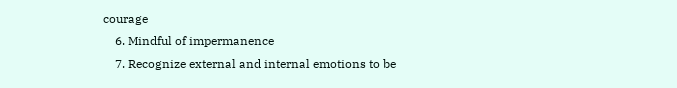courage
    6. Mindful of impermanence
    7. Recognize external and internal emotions to be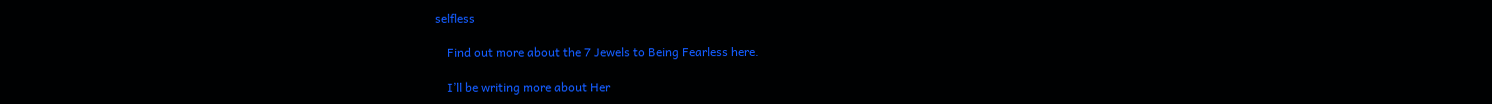selfless

    Find out more about the 7 Jewels to Being Fearless here.

    I’ll be writing more about Her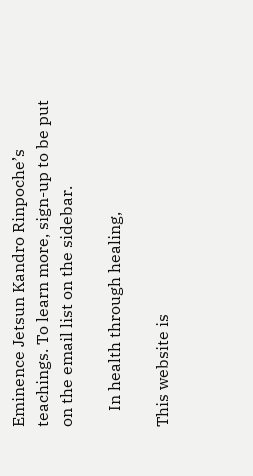Eminence Jetsun Kandro Rinpoche’s teachings. To learn more, sign-up to be put on the email list on the sidebar.

    In health through healing,

This website is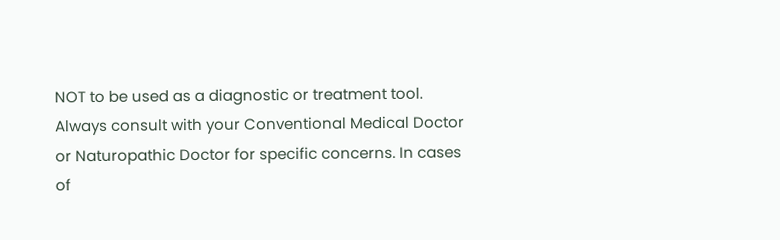NOT to be used as a diagnostic or treatment tool. Always consult with your Conventional Medical Doctor or Naturopathic Doctor for specific concerns. In cases of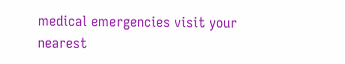medical emergencies visit your nearest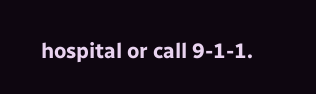hospital or call 9-1-1.